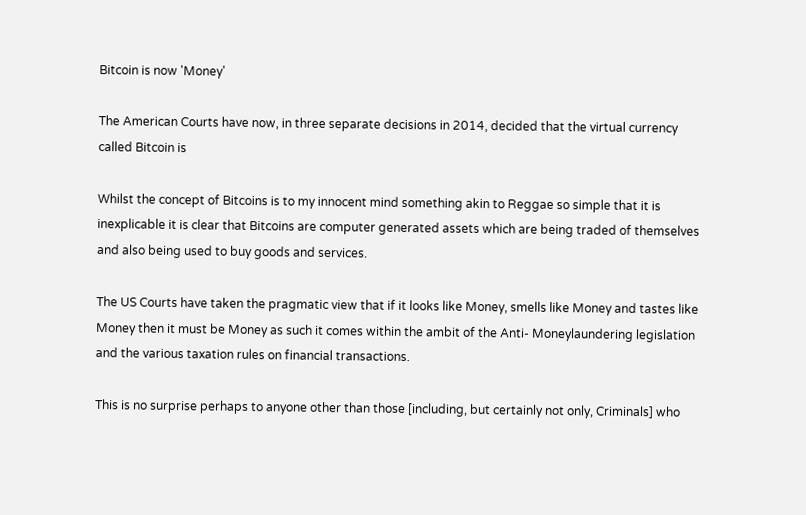Bitcoin is now 'Money'

The American Courts have now, in three separate decisions in 2014, decided that the virtual currency called Bitcoin is

Whilst the concept of Bitcoins is to my innocent mind something akin to Reggae so simple that it is inexplicable it is clear that Bitcoins are computer generated assets which are being traded of themselves and also being used to buy goods and services.

The US Courts have taken the pragmatic view that if it looks like Money, smells like Money and tastes like Money then it must be Money as such it comes within the ambit of the Anti- Moneylaundering legislation and the various taxation rules on financial transactions.

This is no surprise perhaps to anyone other than those [including, but certainly not only, Criminals] who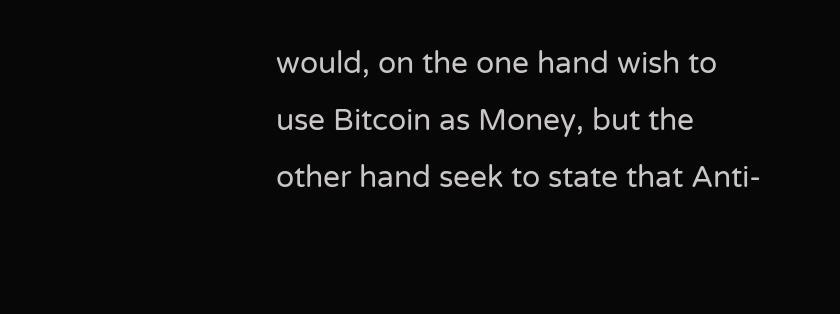would, on the one hand wish to use Bitcoin as Money, but the other hand seek to state that Anti-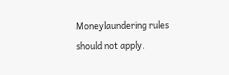Moneylaundering rules should not apply.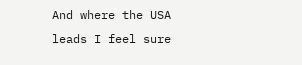And where the USA leads I feel sure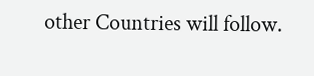other Countries will follow.